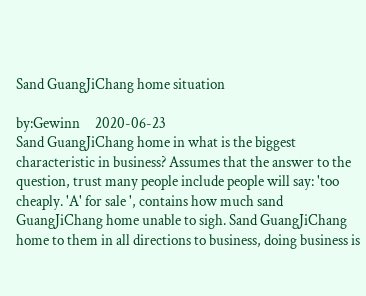Sand GuangJiChang home situation

by:Gewinn     2020-06-23
Sand GuangJiChang home in what is the biggest characteristic in business? Assumes that the answer to the question, trust many people include people will say: 'too cheaply. 'A' for sale ', contains how much sand GuangJiChang home unable to sigh. Sand GuangJiChang home to them in all directions to business, doing business is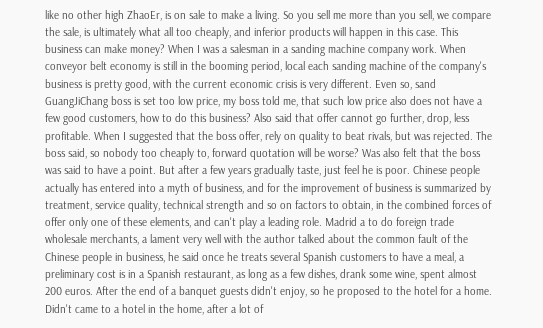like no other high ZhaoEr, is on sale to make a living. So you sell me more than you sell, we compare the sale, is ultimately what all too cheaply, and inferior products will happen in this case. This business can make money? When I was a salesman in a sanding machine company work. When conveyor belt economy is still in the booming period, local each sanding machine of the company's business is pretty good, with the current economic crisis is very different. Even so, sand GuangJiChang boss is set too low price, my boss told me, that such low price also does not have a few good customers, how to do this business? Also said that offer cannot go further, drop, less profitable. When I suggested that the boss offer, rely on quality to beat rivals, but was rejected. The boss said, so nobody too cheaply to, forward quotation will be worse? Was also felt that the boss was said to have a point. But after a few years gradually taste, just feel he is poor. Chinese people actually has entered into a myth of business, and for the improvement of business is summarized by treatment, service quality, technical strength and so on factors to obtain, in the combined forces of offer only one of these elements, and can't play a leading role. Madrid a to do foreign trade wholesale merchants, a lament very well with the author talked about the common fault of the Chinese people in business, he said once he treats several Spanish customers to have a meal, a preliminary cost is in a Spanish restaurant, as long as a few dishes, drank some wine, spent almost 200 euros. After the end of a banquet guests didn't enjoy, so he proposed to the hotel for a home. Didn't came to a hotel in the home, after a lot of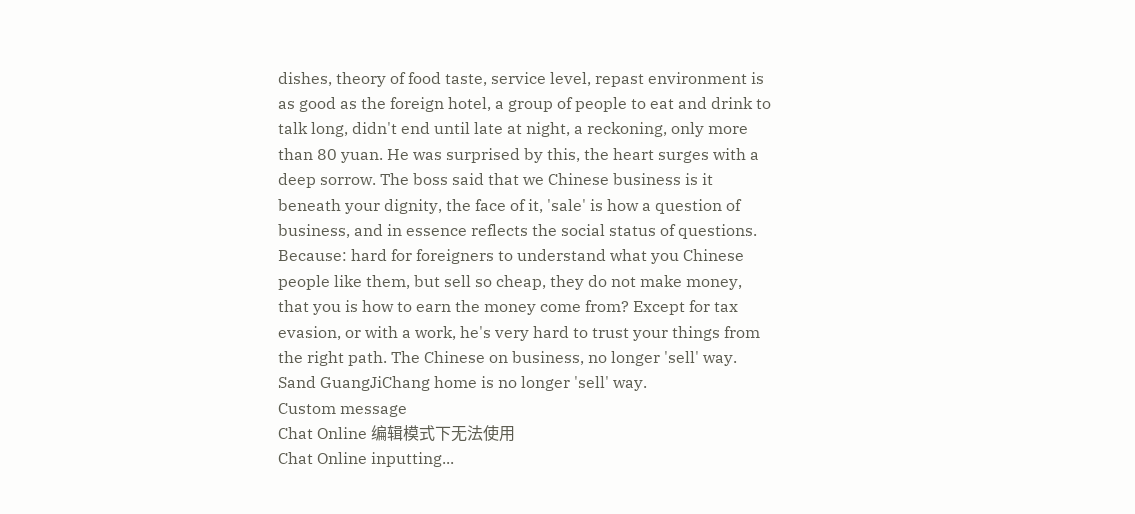dishes, theory of food taste, service level, repast environment is as good as the foreign hotel, a group of people to eat and drink to talk long, didn't end until late at night, a reckoning, only more than 80 yuan. He was surprised by this, the heart surges with a deep sorrow. The boss said that we Chinese business is it beneath your dignity, the face of it, 'sale' is how a question of business, and in essence reflects the social status of questions. Because: hard for foreigners to understand what you Chinese people like them, but sell so cheap, they do not make money, that you is how to earn the money come from? Except for tax evasion, or with a work, he's very hard to trust your things from the right path. The Chinese on business, no longer 'sell' way. Sand GuangJiChang home is no longer 'sell' way.
Custom message
Chat Online 编辑模式下无法使用
Chat Online inputting...